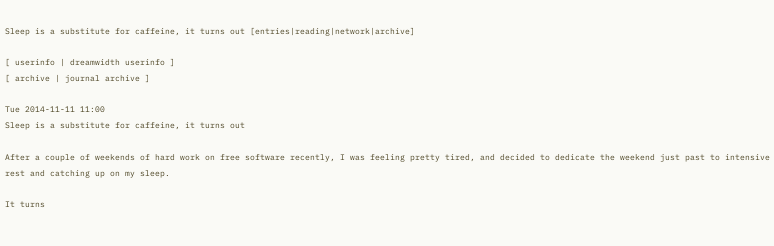Sleep is a substitute for caffeine, it turns out [entries|reading|network|archive]

[ userinfo | dreamwidth userinfo ]
[ archive | journal archive ]

Tue 2014-11-11 11:00
Sleep is a substitute for caffeine, it turns out

After a couple of weekends of hard work on free software recently, I was feeling pretty tired, and decided to dedicate the weekend just past to intensive rest and catching up on my sleep.

It turns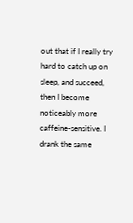out that if I really try hard to catch up on sleep, and succeed, then I become noticeably more caffeine-sensitive. I drank the same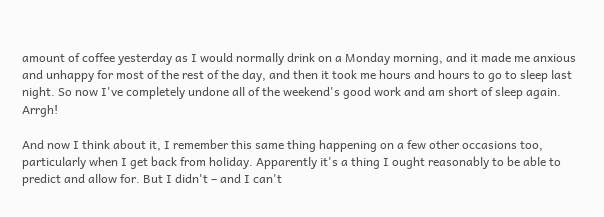amount of coffee yesterday as I would normally drink on a Monday morning, and it made me anxious and unhappy for most of the rest of the day, and then it took me hours and hours to go to sleep last night. So now I've completely undone all of the weekend's good work and am short of sleep again. Arrgh!

And now I think about it, I remember this same thing happening on a few other occasions too, particularly when I get back from holiday. Apparently it's a thing I ought reasonably to be able to predict and allow for. But I didn't – and I can't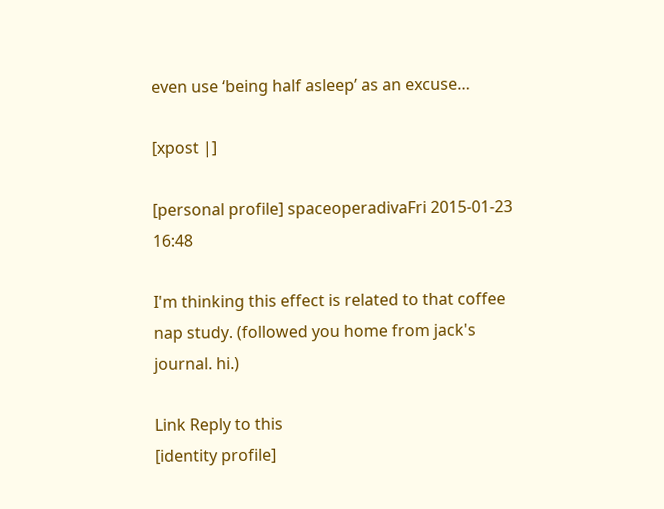even use ‘being half asleep’ as an excuse…

[xpost |]

[personal profile] spaceoperadivaFri 2015-01-23 16:48

I'm thinking this effect is related to that coffee nap study. (followed you home from jack's journal. hi.)

Link Reply to this
[identity profile]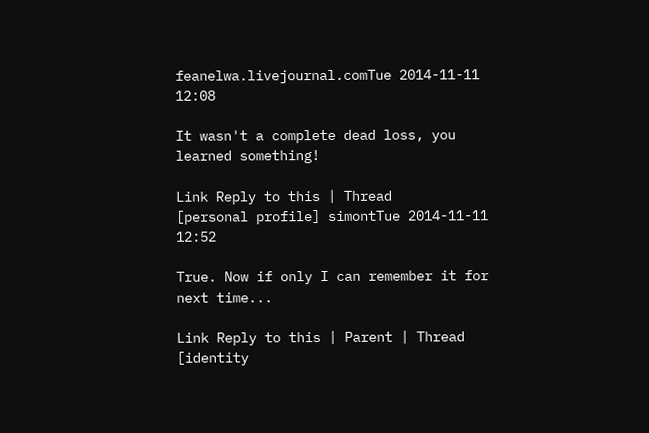feanelwa.livejournal.comTue 2014-11-11 12:08

It wasn't a complete dead loss, you learned something!

Link Reply to this | Thread
[personal profile] simontTue 2014-11-11 12:52

True. Now if only I can remember it for next time...

Link Reply to this | Parent | Thread
[identity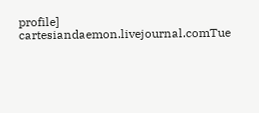profile] cartesiandaemon.livejournal.comTue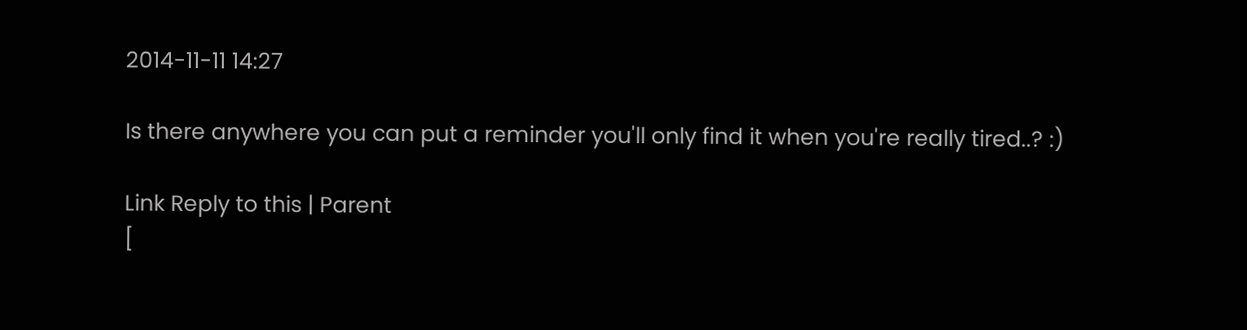2014-11-11 14:27

Is there anywhere you can put a reminder you'll only find it when you're really tired..? :)

Link Reply to this | Parent
[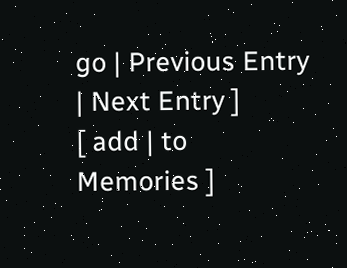go | Previous Entry | Next Entry ]
[ add | to Memories ]